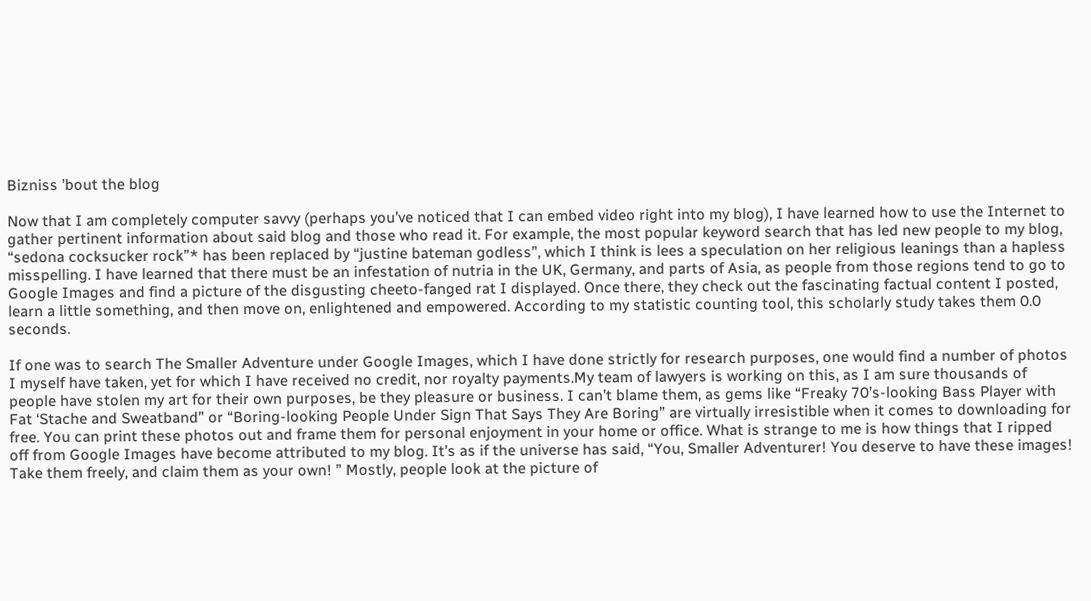Bizniss ’bout the blog

Now that I am completely computer savvy (perhaps you’ve noticed that I can embed video right into my blog), I have learned how to use the Internet to gather pertinent information about said blog and those who read it. For example, the most popular keyword search that has led new people to my blog, “sedona cocksucker rock”* has been replaced by “justine bateman godless”, which I think is lees a speculation on her religious leanings than a hapless misspelling. I have learned that there must be an infestation of nutria in the UK, Germany, and parts of Asia, as people from those regions tend to go to Google Images and find a picture of the disgusting cheeto-fanged rat I displayed. Once there, they check out the fascinating factual content I posted, learn a little something, and then move on, enlightened and empowered. According to my statistic counting tool, this scholarly study takes them 0.0 seconds.

If one was to search The Smaller Adventure under Google Images, which I have done strictly for research purposes, one would find a number of photos I myself have taken, yet for which I have received no credit, nor royalty payments.My team of lawyers is working on this, as I am sure thousands of people have stolen my art for their own purposes, be they pleasure or business. I can’t blame them, as gems like “Freaky 70’s-looking Bass Player with Fat ‘Stache and Sweatband” or “Boring-looking People Under Sign That Says They Are Boring” are virtually irresistible when it comes to downloading for free. You can print these photos out and frame them for personal enjoyment in your home or office. What is strange to me is how things that I ripped off from Google Images have become attributed to my blog. It’s as if the universe has said, “You, Smaller Adventurer! You deserve to have these images! Take them freely, and claim them as your own! ” Mostly, people look at the picture of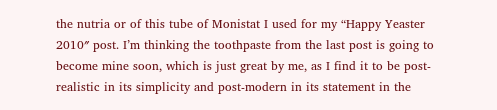the nutria or of this tube of Monistat I used for my “Happy Yeaster 2010″ post. I’m thinking the toothpaste from the last post is going to become mine soon, which is just great by me, as I find it to be post-realistic in its simplicity and post-modern in its statement in the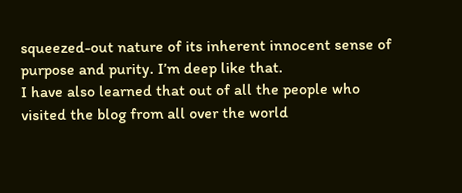squeezed-out nature of its inherent innocent sense of purpose and purity. I’m deep like that.
I have also learned that out of all the people who visited the blog from all over the world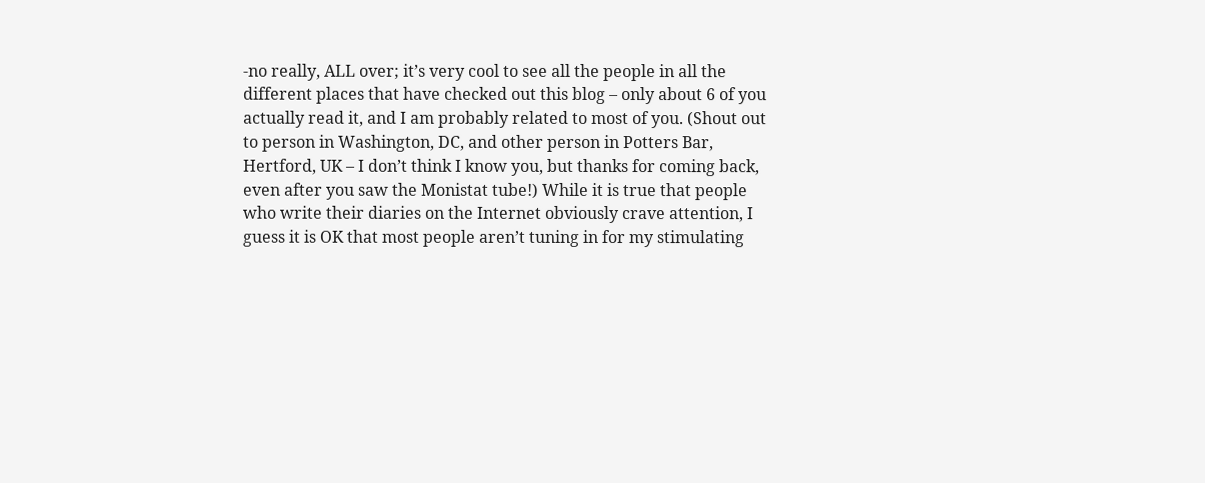-no really, ALL over; it’s very cool to see all the people in all the different places that have checked out this blog – only about 6 of you actually read it, and I am probably related to most of you. (Shout out to person in Washington, DC, and other person in Potters Bar, Hertford, UK – I don’t think I know you, but thanks for coming back, even after you saw the Monistat tube!) While it is true that people who write their diaries on the Internet obviously crave attention, I guess it is OK that most people aren’t tuning in for my stimulating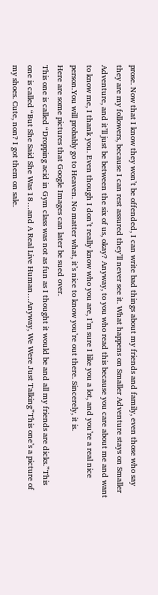prose. Now that I know they won’t be offended, I can write bad things about my friends and family, even those who say they are my followers, because I can rest assured they’ll never see it. What happens on Smaller Adventure stays on Smaller Adventure, and it’ll just be between the six of us, okay? Anyway, to you who read this because you care about me and want to know me, I thank you. Even though I don’t really know who you are, I’m sure I like you a lot, and you’re a real nice person.You will probably go to Heaven. No matter what, it’s nice to know you’re out there. Sincerely, it is.
Here are some pictures that Google Images can later be sued over.
This one is called “Dropping acid in Gym class was not as fun as I thought it would be and all my friends are dicks.”This one is called “But She Said She Was 18…and A Real Live Human…Anyway, We Were Just Talking”This one’s a picture of my shoes. Cute, non? I got them on sale.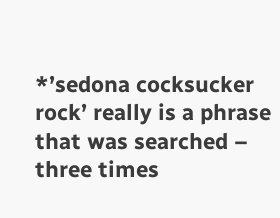*’sedona cocksucker rock’ really is a phrase that was searched – three times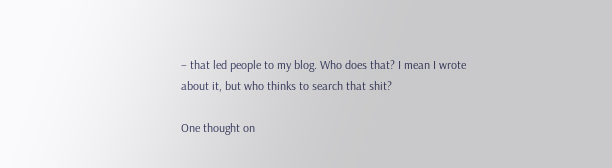– that led people to my blog. Who does that? I mean I wrote about it, but who thinks to search that shit?

One thought on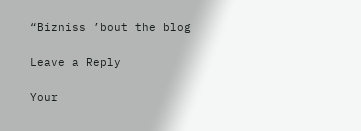“Bizniss ’bout the blog

Leave a Reply

Your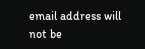email address will not be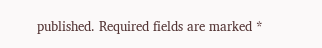published. Required fields are marked *